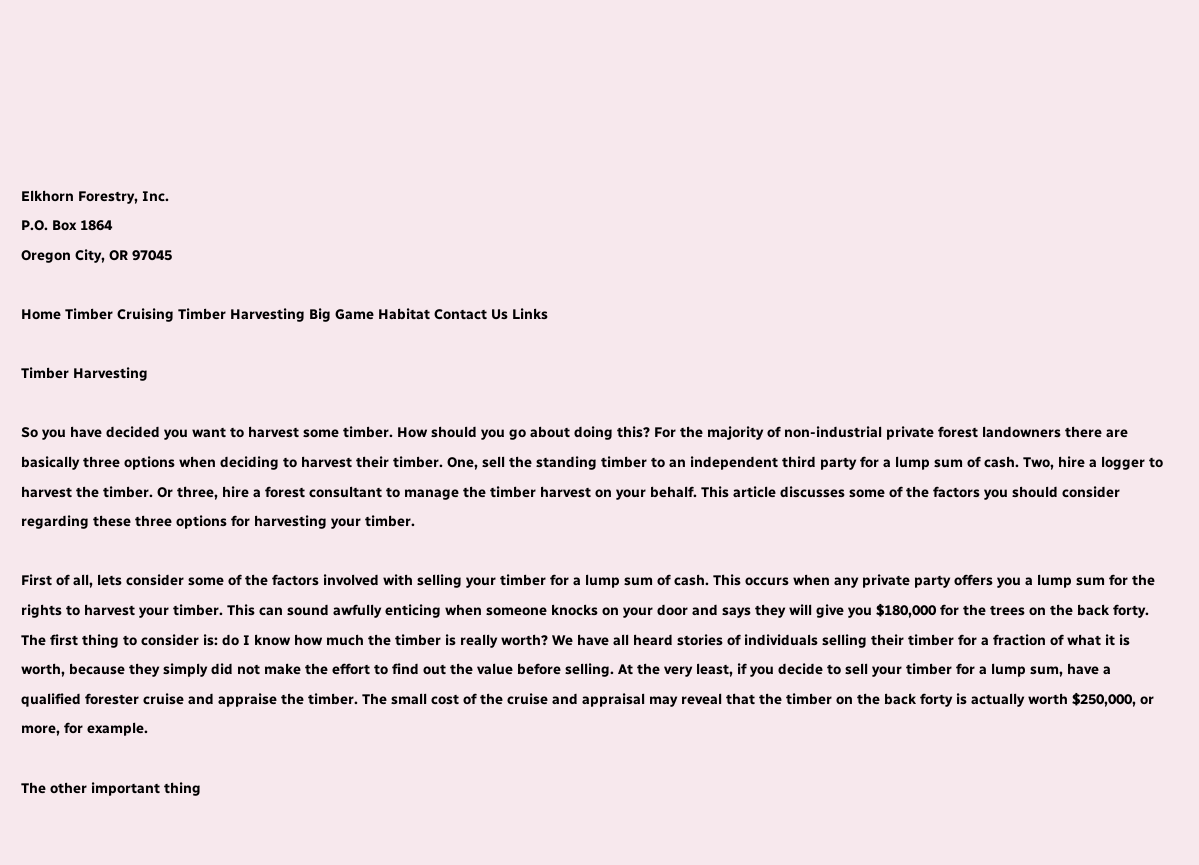Elkhorn Forestry, Inc.
P.O. Box 1864
Oregon City, OR 97045

Home Timber Cruising Timber Harvesting Big Game Habitat Contact Us Links

Timber Harvesting

So you have decided you want to harvest some timber. How should you go about doing this? For the majority of non-industrial private forest landowners there are basically three options when deciding to harvest their timber. One, sell the standing timber to an independent third party for a lump sum of cash. Two, hire a logger to harvest the timber. Or three, hire a forest consultant to manage the timber harvest on your behalf. This article discusses some of the factors you should consider regarding these three options for harvesting your timber.

First of all, lets consider some of the factors involved with selling your timber for a lump sum of cash. This occurs when any private party offers you a lump sum for the rights to harvest your timber. This can sound awfully enticing when someone knocks on your door and says they will give you $180,000 for the trees on the back forty. The first thing to consider is: do I know how much the timber is really worth? We have all heard stories of individuals selling their timber for a fraction of what it is worth, because they simply did not make the effort to find out the value before selling. At the very least, if you decide to sell your timber for a lump sum, have a qualified forester cruise and appraise the timber. The small cost of the cruise and appraisal may reveal that the timber on the back forty is actually worth $250,000, or more, for example.

The other important thing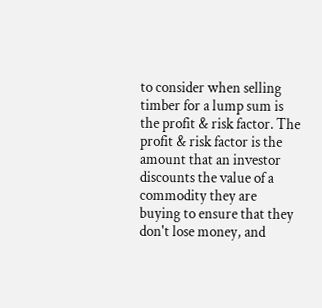to consider when selling timber for a lump sum is the profit & risk factor. The profit & risk factor is the amount that an investor discounts the value of a commodity they are buying to ensure that they don't lose money, and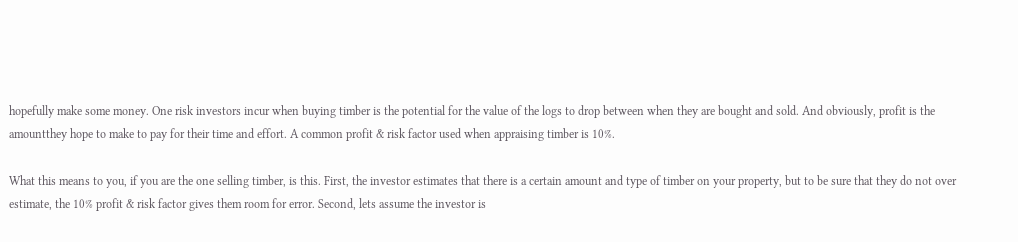hopefully make some money. One risk investors incur when buying timber is the potential for the value of the logs to drop between when they are bought and sold. And obviously, profit is the amountthey hope to make to pay for their time and effort. A common profit & risk factor used when appraising timber is 10%.

What this means to you, if you are the one selling timber, is this. First, the investor estimates that there is a certain amount and type of timber on your property, but to be sure that they do not over estimate, the 10% profit & risk factor gives them room for error. Second, lets assume the investor is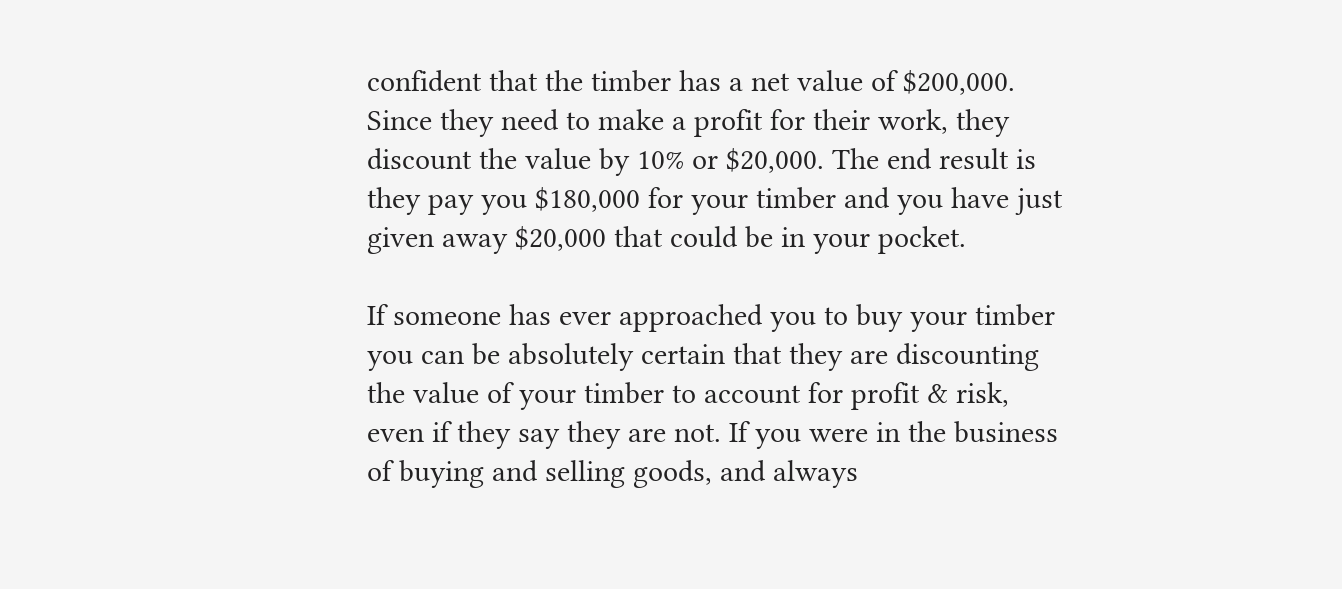confident that the timber has a net value of $200,000. Since they need to make a profit for their work, they discount the value by 10% or $20,000. The end result is they pay you $180,000 for your timber and you have just given away $20,000 that could be in your pocket.

If someone has ever approached you to buy your timber you can be absolutely certain that they are discounting the value of your timber to account for profit & risk, even if they say they are not. If you were in the business of buying and selling goods, and always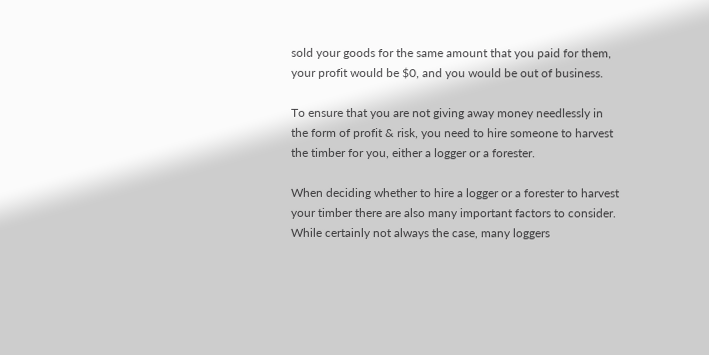sold your goods for the same amount that you paid for them, your profit would be $0, and you would be out of business.

To ensure that you are not giving away money needlessly in the form of profit & risk, you need to hire someone to harvest the timber for you, either a logger or a forester.

When deciding whether to hire a logger or a forester to harvest your timber there are also many important factors to consider. While certainly not always the case, many loggers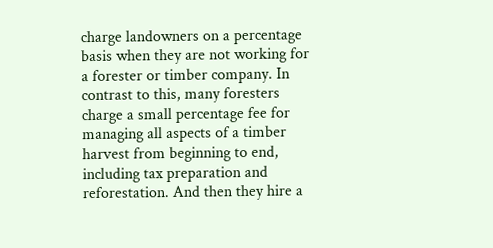charge landowners on a percentage basis when they are not working for a forester or timber company. In contrast to this, many foresters charge a small percentage fee for managing all aspects of a timber harvest from beginning to end, including tax preparation and reforestation. And then they hire a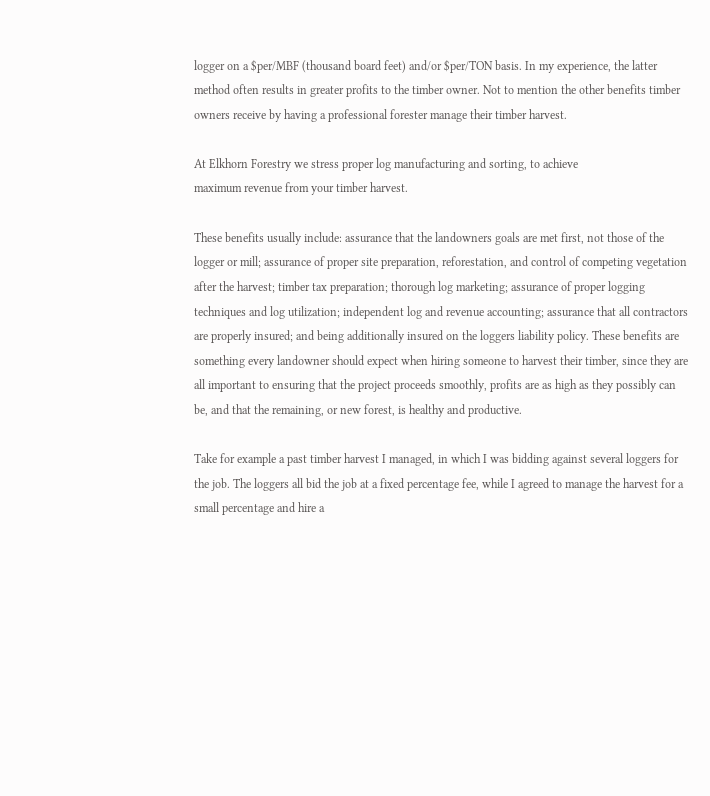logger on a $per/MBF (thousand board feet) and/or $per/TON basis. In my experience, the latter method often results in greater profits to the timber owner. Not to mention the other benefits timber owners receive by having a professional forester manage their timber harvest.

At Elkhorn Forestry we stress proper log manufacturing and sorting, to achieve
maximum revenue from your timber harvest.

These benefits usually include: assurance that the landowners goals are met first, not those of the logger or mill; assurance of proper site preparation, reforestation, and control of competing vegetation after the harvest; timber tax preparation; thorough log marketing; assurance of proper logging techniques and log utilization; independent log and revenue accounting; assurance that all contractors are properly insured; and being additionally insured on the loggers liability policy. These benefits are something every landowner should expect when hiring someone to harvest their timber, since they are all important to ensuring that the project proceeds smoothly, profits are as high as they possibly can be, and that the remaining, or new forest, is healthy and productive.

Take for example a past timber harvest I managed, in which I was bidding against several loggers for the job. The loggers all bid the job at a fixed percentage fee, while I agreed to manage the harvest for a small percentage and hire a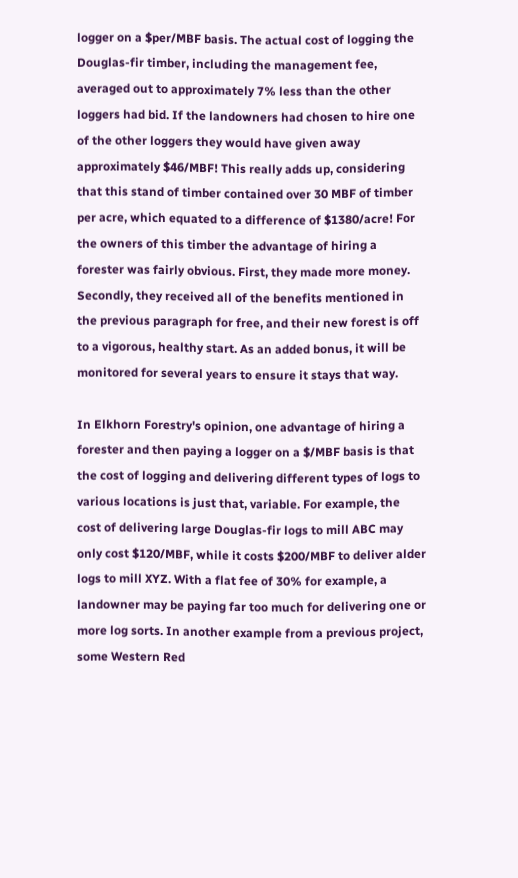logger on a $per/MBF basis. The actual cost of logging the Douglas-fir timber, including the management fee, averaged out to approximately 7% less than the other loggers had bid. If the landowners had chosen to hire one of the other loggers they would have given away approximately $46/MBF! This really adds up, considering that this stand of timber contained over 30 MBF of timber per acre, which equated to a difference of $1380/acre! For the owners of this timber the advantage of hiring a forester was fairly obvious. First, they made more money. Secondly, they received all of the benefits mentioned in the previous paragraph for free, and their new forest is off to a vigorous, healthy start. As an added bonus, it will be monitored for several years to ensure it stays that way.

In Elkhorn Forestry's opinion, one advantage of hiring a forester and then paying a logger on a $/MBF basis is that the cost of logging and delivering different types of logs to various locations is just that, variable. For example, the cost of delivering large Douglas-fir logs to mill ABC may only cost $120/MBF, while it costs $200/MBF to deliver alder logs to mill XYZ. With a flat fee of 30% for example, a landowner may be paying far too much for delivering one or more log sorts. In another example from a previous project, some Western Red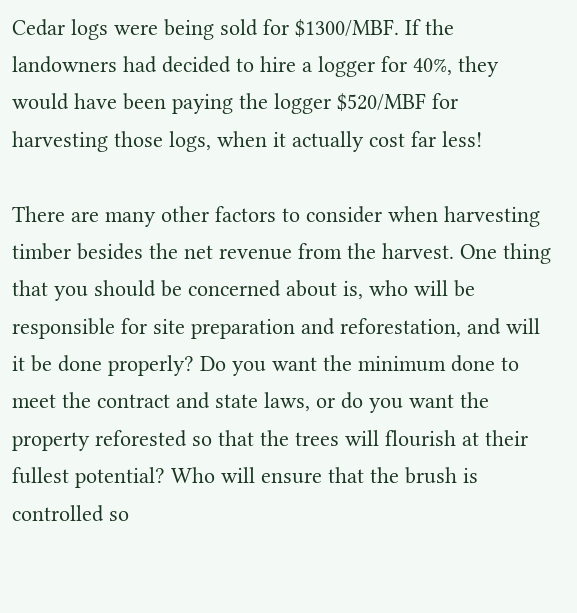Cedar logs were being sold for $1300/MBF. If the landowners had decided to hire a logger for 40%, they would have been paying the logger $520/MBF for harvesting those logs, when it actually cost far less!

There are many other factors to consider when harvesting timber besides the net revenue from the harvest. One thing that you should be concerned about is, who will be responsible for site preparation and reforestation, and will it be done properly? Do you want the minimum done to meet the contract and state laws, or do you want the property reforested so that the trees will flourish at their fullest potential? Who will ensure that the brush is controlled so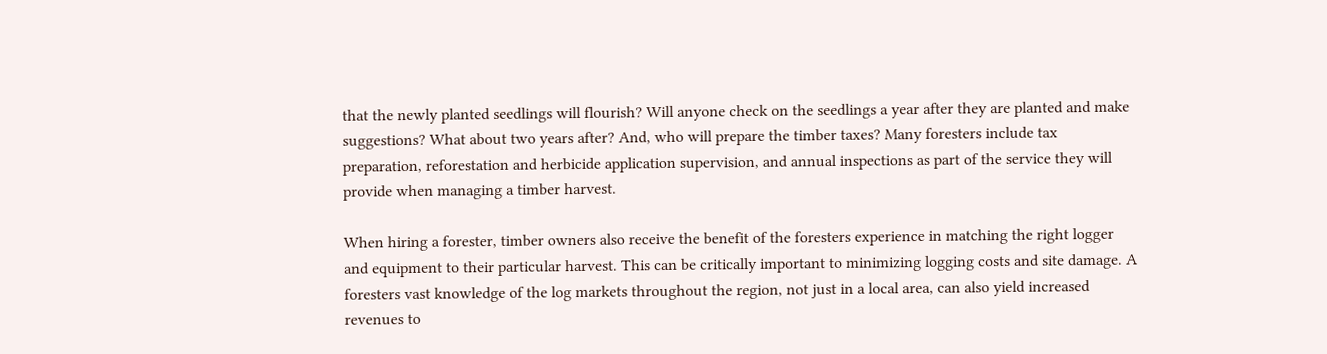that the newly planted seedlings will flourish? Will anyone check on the seedlings a year after they are planted and make suggestions? What about two years after? And, who will prepare the timber taxes? Many foresters include tax preparation, reforestation and herbicide application supervision, and annual inspections as part of the service they will provide when managing a timber harvest.

When hiring a forester, timber owners also receive the benefit of the foresters experience in matching the right logger and equipment to their particular harvest. This can be critically important to minimizing logging costs and site damage. A foresters vast knowledge of the log markets throughout the region, not just in a local area, can also yield increased revenues to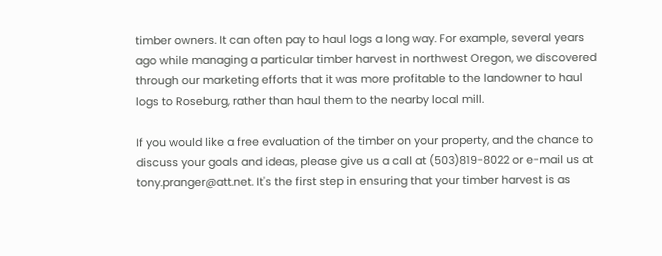timber owners. It can often pay to haul logs a long way. For example, several years ago while managing a particular timber harvest in northwest Oregon, we discovered through our marketing efforts that it was more profitable to the landowner to haul logs to Roseburg, rather than haul them to the nearby local mill.

If you would like a free evaluation of the timber on your property, and the chance to discuss your goals and ideas, please give us a call at (503)819-8022 or e-mail us at tony.pranger@att.net. It's the first step in ensuring that your timber harvest is as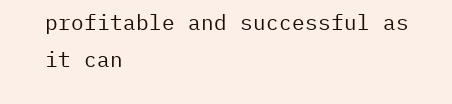profitable and successful as it can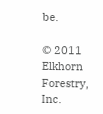be.

© 2011 Elkhorn Forestry, Inc.